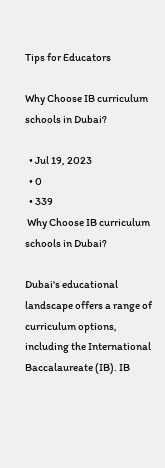Tips for Educators

Why Choose IB curriculum schools in Dubai?

  • Jul 19, 2023
  • 0
  • 339
 Why Choose IB curriculum schools in Dubai?

Dubai's educational landscape offers a range of curriculum options, including the International Baccalaureate (IB). IB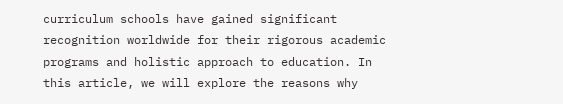curriculum schools have gained significant recognition worldwide for their rigorous academic programs and holistic approach to education. In this article, we will explore the reasons why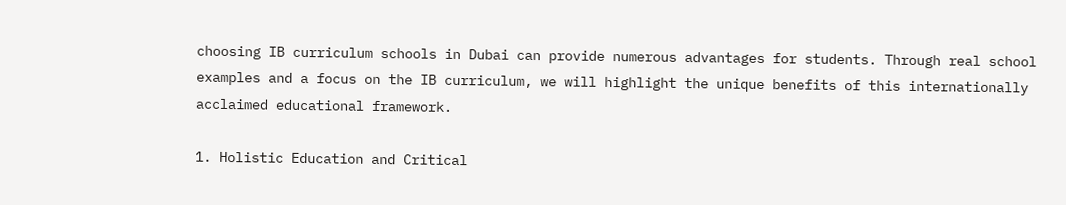choosing IB curriculum schools in Dubai can provide numerous advantages for students. Through real school examples and a focus on the IB curriculum, we will highlight the unique benefits of this internationally acclaimed educational framework.

1. Holistic Education and Critical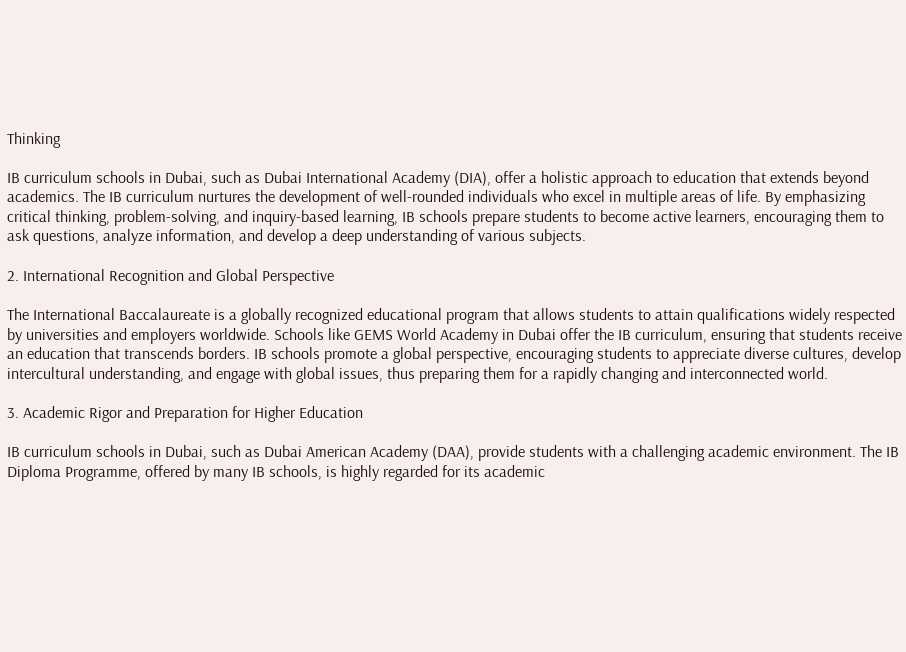Thinking

IB curriculum schools in Dubai, such as Dubai International Academy (DIA), offer a holistic approach to education that extends beyond academics. The IB curriculum nurtures the development of well-rounded individuals who excel in multiple areas of life. By emphasizing critical thinking, problem-solving, and inquiry-based learning, IB schools prepare students to become active learners, encouraging them to ask questions, analyze information, and develop a deep understanding of various subjects.

2. International Recognition and Global Perspective

The International Baccalaureate is a globally recognized educational program that allows students to attain qualifications widely respected by universities and employers worldwide. Schools like GEMS World Academy in Dubai offer the IB curriculum, ensuring that students receive an education that transcends borders. IB schools promote a global perspective, encouraging students to appreciate diverse cultures, develop intercultural understanding, and engage with global issues, thus preparing them for a rapidly changing and interconnected world.

3. Academic Rigor and Preparation for Higher Education

IB curriculum schools in Dubai, such as Dubai American Academy (DAA), provide students with a challenging academic environment. The IB Diploma Programme, offered by many IB schools, is highly regarded for its academic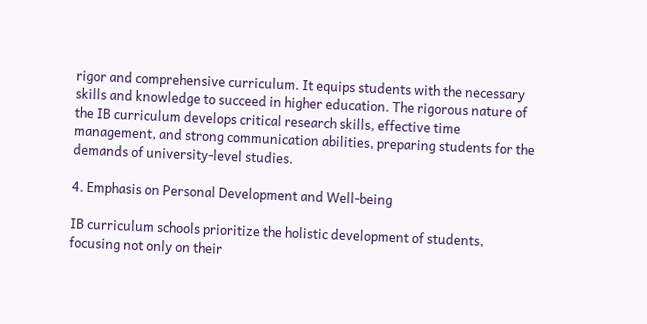rigor and comprehensive curriculum. It equips students with the necessary skills and knowledge to succeed in higher education. The rigorous nature of the IB curriculum develops critical research skills, effective time management, and strong communication abilities, preparing students for the demands of university-level studies.

4. Emphasis on Personal Development and Well-being

IB curriculum schools prioritize the holistic development of students, focusing not only on their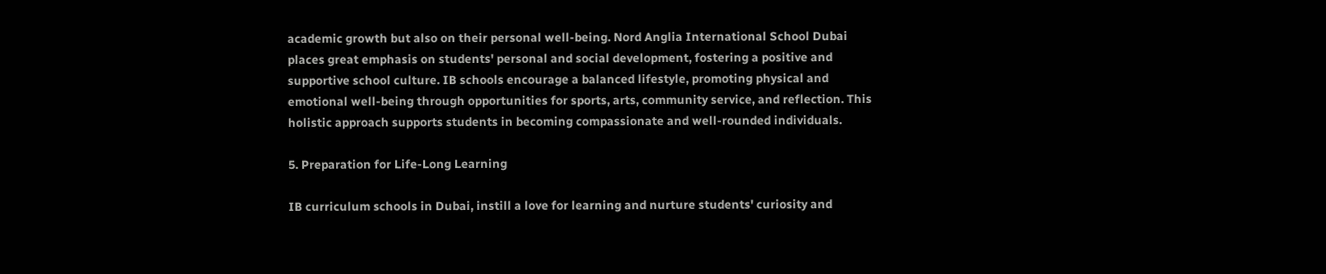academic growth but also on their personal well-being. Nord Anglia International School Dubai places great emphasis on students' personal and social development, fostering a positive and supportive school culture. IB schools encourage a balanced lifestyle, promoting physical and emotional well-being through opportunities for sports, arts, community service, and reflection. This holistic approach supports students in becoming compassionate and well-rounded individuals.

5. Preparation for Life-Long Learning

IB curriculum schools in Dubai, instill a love for learning and nurture students' curiosity and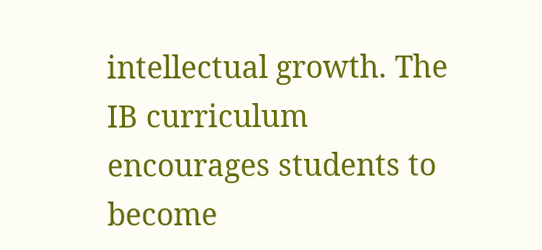intellectual growth. The IB curriculum encourages students to become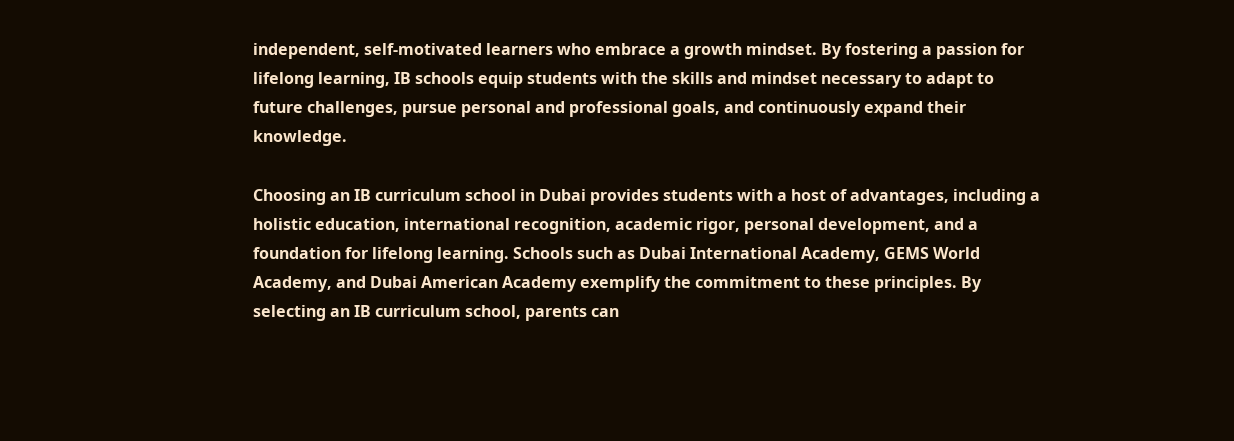independent, self-motivated learners who embrace a growth mindset. By fostering a passion for lifelong learning, IB schools equip students with the skills and mindset necessary to adapt to future challenges, pursue personal and professional goals, and continuously expand their knowledge.

Choosing an IB curriculum school in Dubai provides students with a host of advantages, including a holistic education, international recognition, academic rigor, personal development, and a foundation for lifelong learning. Schools such as Dubai International Academy, GEMS World Academy, and Dubai American Academy exemplify the commitment to these principles. By selecting an IB curriculum school, parents can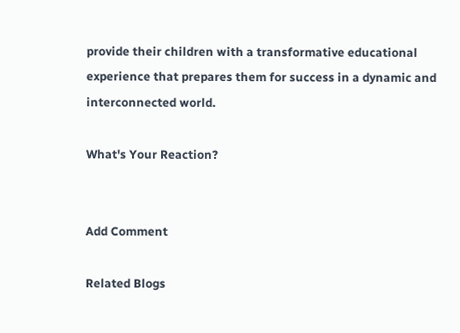provide their children with a transformative educational experience that prepares them for success in a dynamic and interconnected world.

What's Your Reaction?


Add Comment

Related Blogs